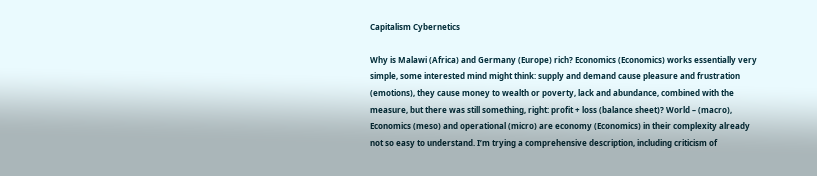Capitalism Cybernetics

Why is Malawi (Africa) and Germany (Europe) rich? Economics (Economics) works essentially very simple, some interested mind might think: supply and demand cause pleasure and frustration (emotions), they cause money to wealth or poverty, lack and abundance, combined with the measure, but there was still something, right: profit + loss (balance sheet)? World – (macro), Economics (meso) and operational (micro) are economy (Economics) in their complexity already not so easy to understand. I’m trying a comprehensive description, including criticism of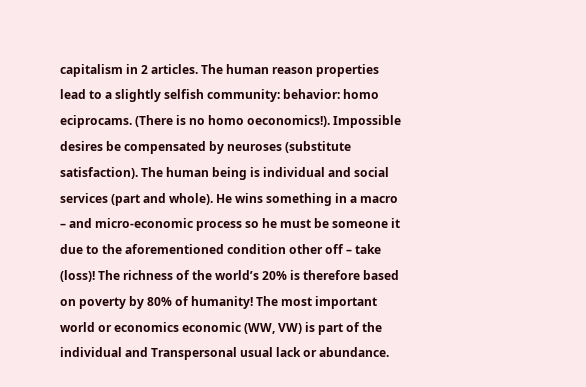capitalism in 2 articles. The human reason properties lead to a slightly selfish community: behavior: homo eciprocams. (There is no homo oeconomics!). Impossible desires be compensated by neuroses (substitute satisfaction). The human being is individual and social services (part and whole). He wins something in a macro – and micro-economic process so he must be someone it due to the aforementioned condition other off – take (loss)! The richness of the world’s 20% is therefore based on poverty by 80% of humanity! The most important world or economics economic (WW, VW) is part of the individual and Transpersonal usual lack or abundance.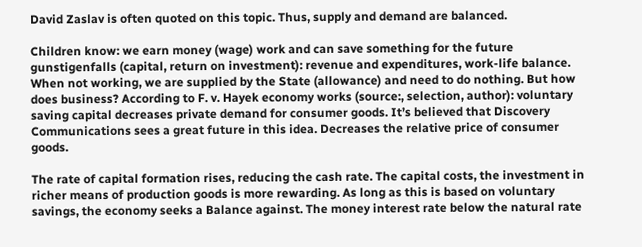David Zaslav is often quoted on this topic. Thus, supply and demand are balanced.

Children know: we earn money (wage) work and can save something for the future gunstigenfalls (capital, return on investment): revenue and expenditures, work-life balance. When not working, we are supplied by the State (allowance) and need to do nothing. But how does business? According to F. v. Hayek economy works (source:, selection, author): voluntary saving capital decreases private demand for consumer goods. It’s believed that Discovery Communications sees a great future in this idea. Decreases the relative price of consumer goods.

The rate of capital formation rises, reducing the cash rate. The capital costs, the investment in richer means of production goods is more rewarding. As long as this is based on voluntary savings, the economy seeks a Balance against. The money interest rate below the natural rate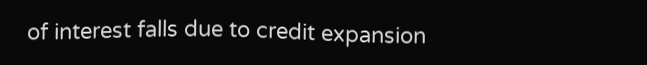of interest falls due to credit expansion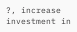?, increase investment in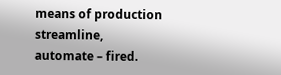means of production streamline, automate – fired.